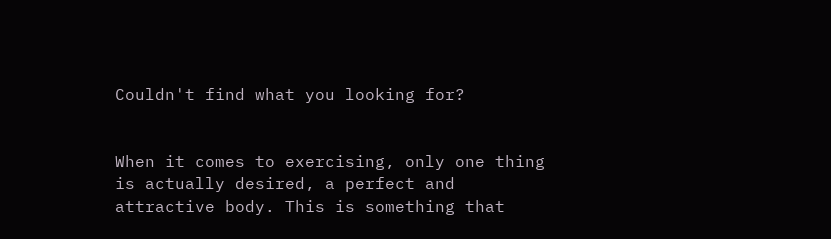Couldn't find what you looking for?


When it comes to exercising, only one thing is actually desired, a perfect and attractive body. This is something that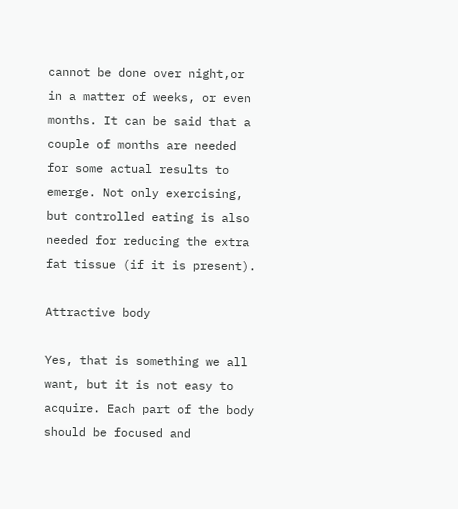cannot be done over night,or in a matter of weeks, or even months. It can be said that a couple of months are needed for some actual results to emerge. Not only exercising, but controlled eating is also needed for reducing the extra fat tissue (if it is present).

Attractive body

Yes, that is something we all want, but it is not easy to acquire. Each part of the body should be focused and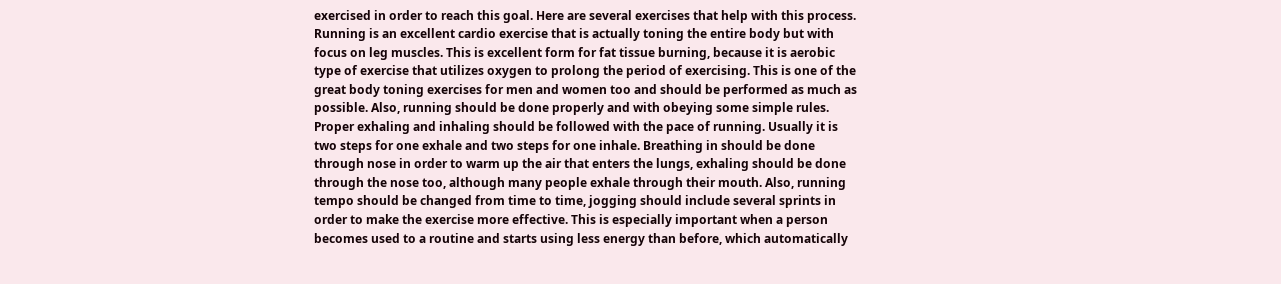exercised in order to reach this goal. Here are several exercises that help with this process. Running is an excellent cardio exercise that is actually toning the entire body but with focus on leg muscles. This is excellent form for fat tissue burning, because it is aerobic type of exercise that utilizes oxygen to prolong the period of exercising. This is one of the great body toning exercises for men and women too and should be performed as much as possible. Also, running should be done properly and with obeying some simple rules. Proper exhaling and inhaling should be followed with the pace of running. Usually it is two steps for one exhale and two steps for one inhale. Breathing in should be done through nose in order to warm up the air that enters the lungs, exhaling should be done through the nose too, although many people exhale through their mouth. Also, running tempo should be changed from time to time, jogging should include several sprints in order to make the exercise more effective. This is especially important when a person becomes used to a routine and starts using less energy than before, which automatically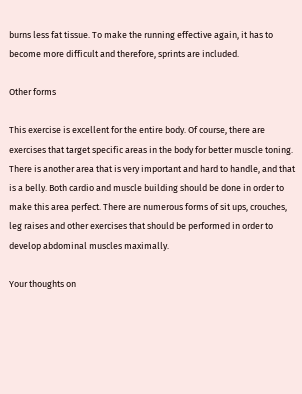burns less fat tissue. To make the running effective again, it has to become more difficult and therefore, sprints are included.

Other forms

This exercise is excellent for the entire body. Of course, there are exercises that target specific areas in the body for better muscle toning. There is another area that is very important and hard to handle, and that is a belly. Both cardio and muscle building should be done in order to make this area perfect. There are numerous forms of sit ups, crouches, leg raises and other exercises that should be performed in order to develop abdominal muscles maximally.

Your thoughts on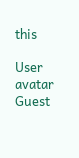this

User avatar Guest